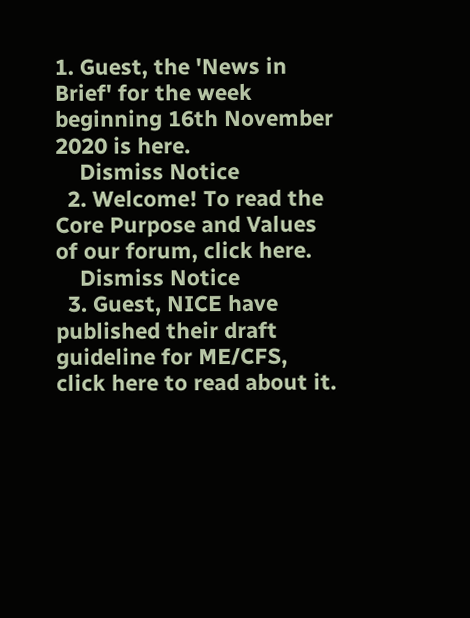1. Guest, the 'News in Brief' for the week beginning 16th November 2020 is here.
    Dismiss Notice
  2. Welcome! To read the Core Purpose and Values of our forum, click here.
    Dismiss Notice
  3. Guest, NICE have published their draft guideline for ME/CFS, click here to read about it.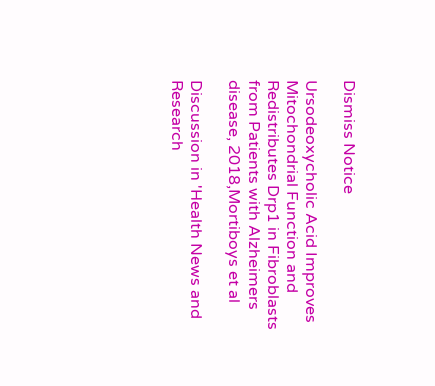Dismiss Notice

Ursodeoxycholic Acid Improves Mitochondrial Function and Redistributes Drp1 in Fibroblasts from Patients with Alzheimers disease, 2018,Mortiboys et al

Discussion in 'Health News and Research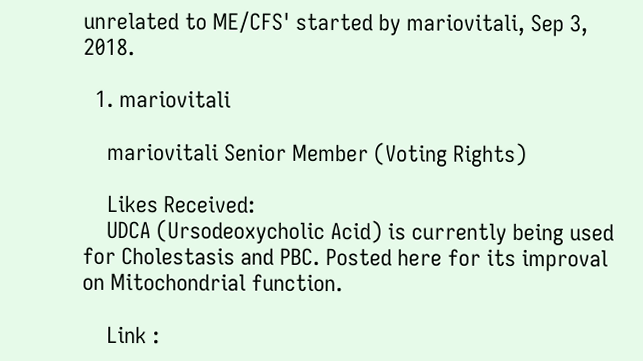unrelated to ME/CFS' started by mariovitali, Sep 3, 2018.

  1. mariovitali

    mariovitali Senior Member (Voting Rights)

    Likes Received:
    UDCA (Ursodeoxycholic Acid) is currently being used for Cholestasis and PBC. Posted here for its improval on Mitochondrial function.

    Link :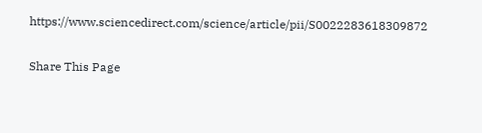https://www.sciencedirect.com/science/article/pii/S0022283618309872

Share This Page